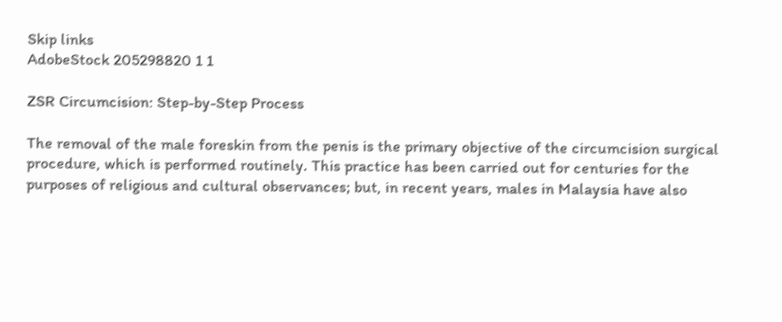Skip links
AdobeStock 205298820 1 1

ZSR Circumcision: Step-by-Step Process

The removal of the male foreskin from the penis is the primary objective of the circumcision surgical procedure, which is performed routinely. This practice has been carried out for centuries for the purposes of religious and cultural observances; but, in recent years, males in Malaysia have also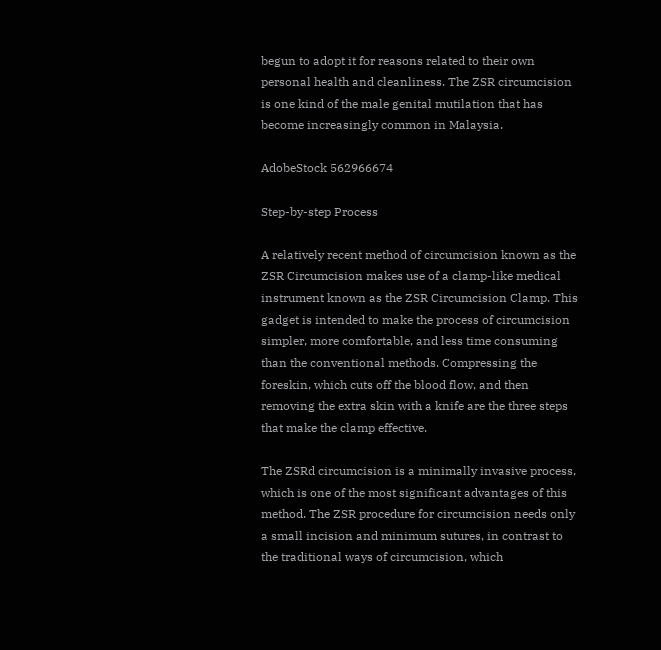begun to adopt it for reasons related to their own personal health and cleanliness. The ZSR circumcision is one kind of the male genital mutilation that has become increasingly common in Malaysia.

AdobeStock 562966674

Step-by-step Process

A relatively recent method of circumcision known as the ZSR Circumcision makes use of a clamp-like medical instrument known as the ZSR Circumcision Clamp. This gadget is intended to make the process of circumcision simpler, more comfortable, and less time consuming than the conventional methods. Compressing the foreskin, which cuts off the blood flow, and then removing the extra skin with a knife are the three steps that make the clamp effective.

The ZSRd circumcision is a minimally invasive process, which is one of the most significant advantages of this method. The ZSR procedure for circumcision needs only a small incision and minimum sutures, in contrast to the traditional ways of circumcision, which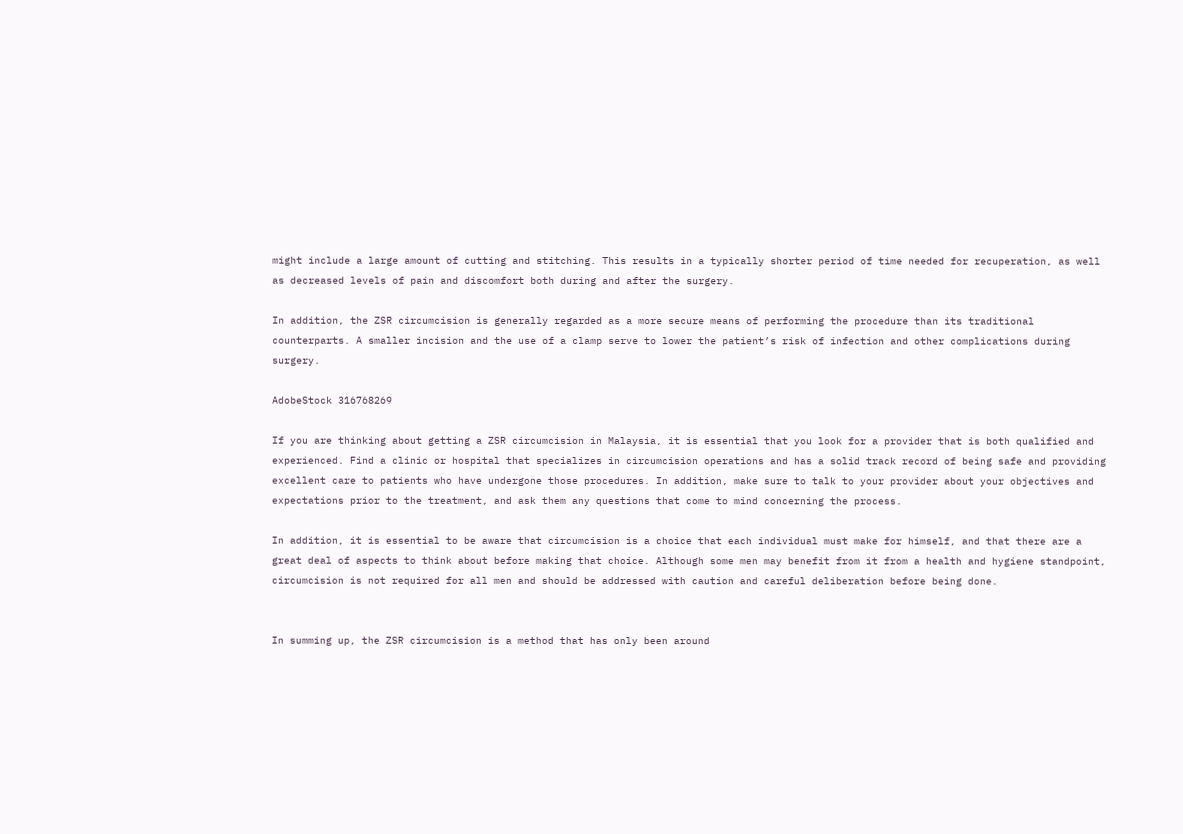might include a large amount of cutting and stitching. This results in a typically shorter period of time needed for recuperation, as well as decreased levels of pain and discomfort both during and after the surgery.

In addition, the ZSR circumcision is generally regarded as a more secure means of performing the procedure than its traditional counterparts. A smaller incision and the use of a clamp serve to lower the patient’s risk of infection and other complications during surgery.

AdobeStock 316768269

If you are thinking about getting a ZSR circumcision in Malaysia, it is essential that you look for a provider that is both qualified and experienced. Find a clinic or hospital that specializes in circumcision operations and has a solid track record of being safe and providing excellent care to patients who have undergone those procedures. In addition, make sure to talk to your provider about your objectives and expectations prior to the treatment, and ask them any questions that come to mind concerning the process.

In addition, it is essential to be aware that circumcision is a choice that each individual must make for himself, and that there are a great deal of aspects to think about before making that choice. Although some men may benefit from it from a health and hygiene standpoint, circumcision is not required for all men and should be addressed with caution and careful deliberation before being done.


In summing up, the ZSR circumcision is a method that has only been around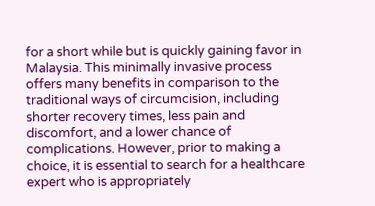for a short while but is quickly gaining favor in Malaysia. This minimally invasive process offers many benefits in comparison to the traditional ways of circumcision, including shorter recovery times, less pain and discomfort, and a lower chance of complications. However, prior to making a choice, it is essential to search for a healthcare expert who is appropriately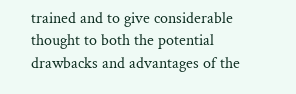trained and to give considerable thought to both the potential drawbacks and advantages of the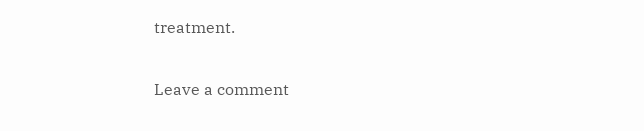treatment.


Leave a comment